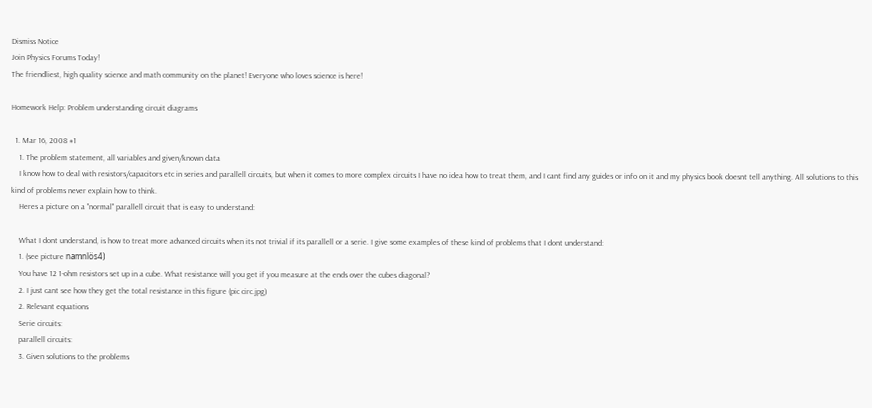Dismiss Notice
Join Physics Forums Today!
The friendliest, high quality science and math community on the planet! Everyone who loves science is here!

Homework Help: Problem understanding circuit diagrams

  1. Mar 16, 2008 #1
    1. The problem statement, all variables and given/known data
    I know how to deal with resistors/capacitors etc in series and parallell circuits, but when it comes to more complex circuits I have no idea how to treat them, and I cant find any guides or info on it and my physics book doesnt tell anything. All solutions to this kind of problems never explain how to think.
    Heres a picture on a "normal" parallell circuit that is easy to understand:

    What I dont understand, is how to treat more advanced circuits when its not trivial if its parallell or a serie. I give some examples of these kind of problems that I dont understand:
    1. (see picture namnlös4)
    You have 12 1-ohm resistors set up in a cube. What resistance will you get if you measure at the ends over the cubes diagonal?
    2. I just cant see how they get the total resistance in this figure (pic circ.jpg)
    2. Relevant equations
    Serie circuits:
    parallell circuits:
    3. Given solutions to the problems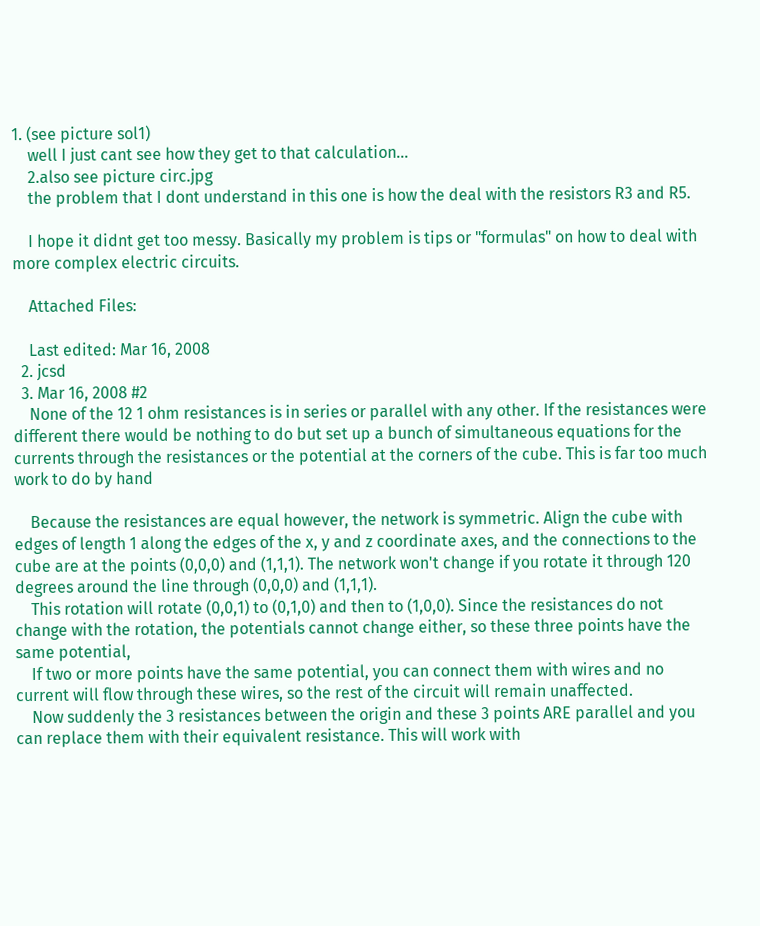1. (see picture sol1)
    well I just cant see how they get to that calculation...
    2.also see picture circ.jpg
    the problem that I dont understand in this one is how the deal with the resistors R3 and R5.

    I hope it didnt get too messy. Basically my problem is tips or "formulas" on how to deal with more complex electric circuits.

    Attached Files:

    Last edited: Mar 16, 2008
  2. jcsd
  3. Mar 16, 2008 #2
    None of the 12 1 ohm resistances is in series or parallel with any other. If the resistances were different there would be nothing to do but set up a bunch of simultaneous equations for the currents through the resistances or the potential at the corners of the cube. This is far too much work to do by hand

    Because the resistances are equal however, the network is symmetric. Align the cube with edges of length 1 along the edges of the x, y and z coordinate axes, and the connections to the cube are at the points (0,0,0) and (1,1,1). The network won't change if you rotate it through 120 degrees around the line through (0,0,0) and (1,1,1).
    This rotation will rotate (0,0,1) to (0,1,0) and then to (1,0,0). Since the resistances do not change with the rotation, the potentials cannot change either, so these three points have the same potential,
    If two or more points have the same potential, you can connect them with wires and no current will flow through these wires, so the rest of the circuit will remain unaffected.
    Now suddenly the 3 resistances between the origin and these 3 points ARE parallel and you can replace them with their equivalent resistance. This will work with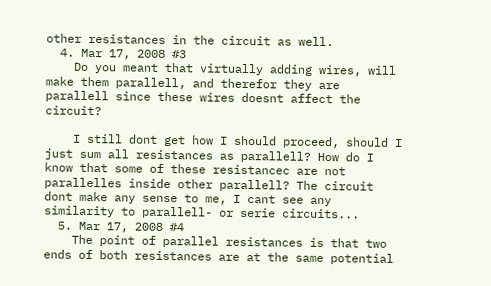other resistances in the circuit as well.
  4. Mar 17, 2008 #3
    Do you meant that virtually adding wires, will make them parallell, and therefor they are parallell since these wires doesnt affect the circuit?

    I still dont get how I should proceed, should I just sum all resistances as parallell? How do I know that some of these resistancec are not parallelles inside other parallell? The circuit dont make any sense to me, I cant see any similarity to parallell- or serie circuits...
  5. Mar 17, 2008 #4
    The point of parallel resistances is that two ends of both resistances are at the same potential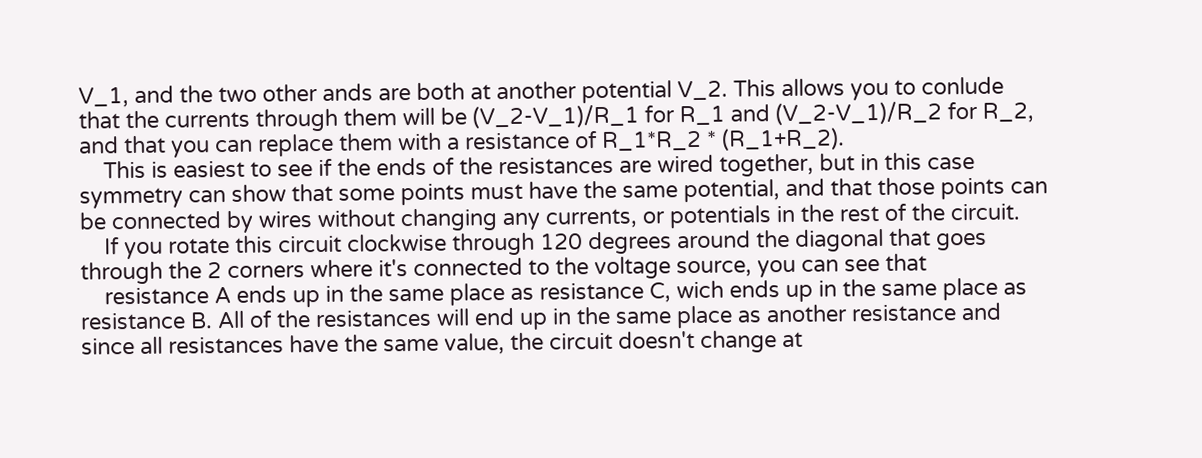V_1, and the two other ands are both at another potential V_2. This allows you to conlude that the currents through them will be (V_2-V_1)/R_1 for R_1 and (V_2-V_1)/R_2 for R_2, and that you can replace them with a resistance of R_1*R_2 * (R_1+R_2).
    This is easiest to see if the ends of the resistances are wired together, but in this case symmetry can show that some points must have the same potential, and that those points can be connected by wires without changing any currents, or potentials in the rest of the circuit.
    If you rotate this circuit clockwise through 120 degrees around the diagonal that goes through the 2 corners where it's connected to the voltage source, you can see that
    resistance A ends up in the same place as resistance C, wich ends up in the same place as resistance B. All of the resistances will end up in the same place as another resistance and since all resistances have the same value, the circuit doesn't change at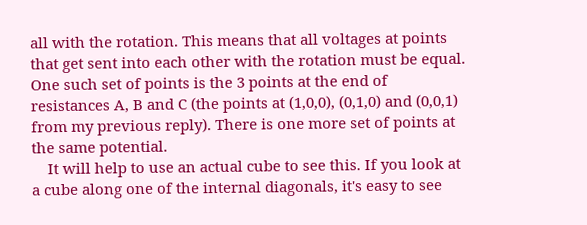all with the rotation. This means that all voltages at points that get sent into each other with the rotation must be equal. One such set of points is the 3 points at the end of resistances A, B and C (the points at (1,0,0), (0,1,0) and (0,0,1) from my previous reply). There is one more set of points at the same potential.
    It will help to use an actual cube to see this. If you look at a cube along one of the internal diagonals, it's easy to see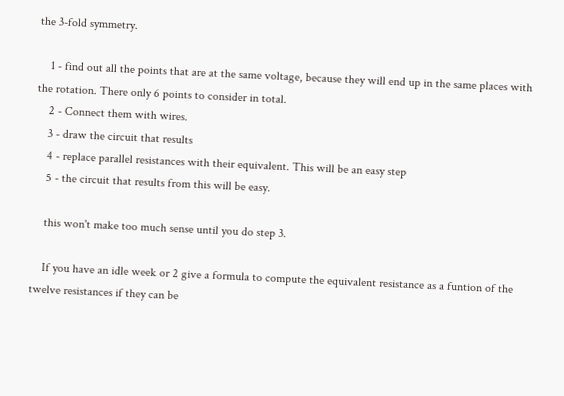the 3-fold symmetry.

    1 - find out all the points that are at the same voltage, because they will end up in the same places with the rotation. There only 6 points to consider in total.
    2 - Connect them with wires.
    3 - draw the circuit that results
    4 - replace parallel resistances with their equivalent. This will be an easy step
    5 - the circuit that results from this will be easy.

    this won't make too much sense until you do step 3.

    If you have an idle week or 2 give a formula to compute the equivalent resistance as a funtion of the twelve resistances if they can be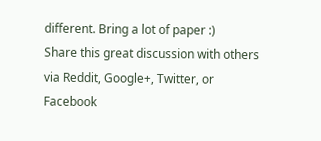different. Bring a lot of paper :)
Share this great discussion with others via Reddit, Google+, Twitter, or Facebook